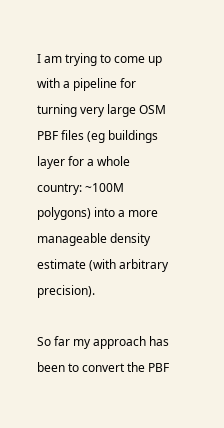I am trying to come up with a pipeline for turning very large OSM PBF files (eg buildings layer for a whole country: ~100M polygons) into a more manageable density estimate (with arbitrary precision).

So far my approach has been to convert the PBF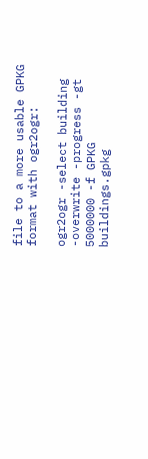file to a more usable GPKG format with ogr2ogr:

ogr2ogr -select building -overwrite -progress -gt 5000000 -f GPKG buildings.gpkg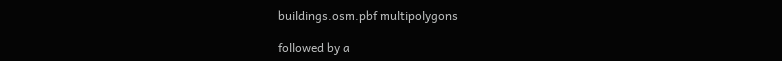buildings.osm.pbf multipolygons

followed by a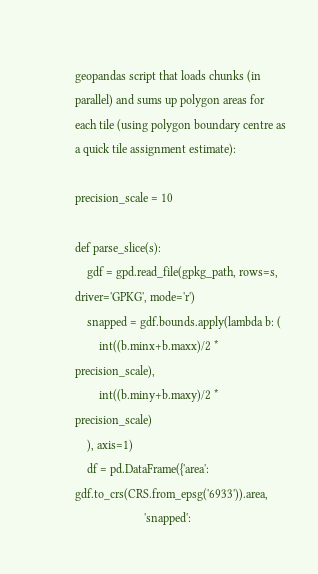geopandas script that loads chunks (in parallel) and sums up polygon areas for each tile (using polygon boundary centre as a quick tile assignment estimate):

precision_scale = 10

def parse_slice(s):
    gdf = gpd.read_file(gpkg_path, rows=s, driver='GPKG', mode='r')
    snapped = gdf.bounds.apply(lambda b: (
        int((b.minx+b.maxx)/2 * precision_scale),
        int((b.miny+b.maxy)/2 * precision_scale)
    ), axis=1)
    df = pd.DataFrame({'area': gdf.to_crs(CRS.from_epsg('6933')).area,
                       'snapped':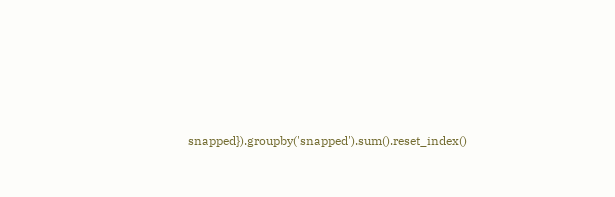snapped}).groupby('snapped').sum().reset_index()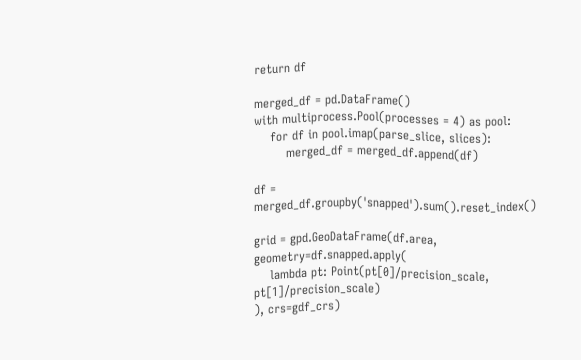return df

merged_df = pd.DataFrame()
with multiprocess.Pool(processes = 4) as pool:
    for df in pool.imap(parse_slice, slices):
        merged_df = merged_df.append(df)

df = merged_df.groupby('snapped').sum().reset_index()

grid = gpd.GeoDataFrame(df.area, geometry=df.snapped.apply(
    lambda pt: Point(pt[0]/precision_scale, pt[1]/precision_scale)
), crs=gdf_crs)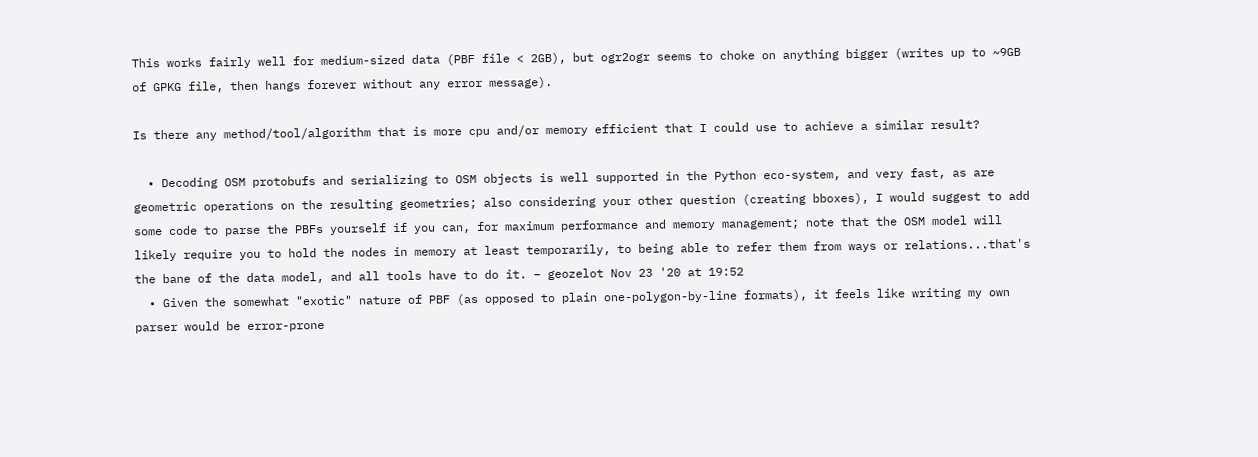This works fairly well for medium-sized data (PBF file < 2GB), but ogr2ogr seems to choke on anything bigger (writes up to ~9GB of GPKG file, then hangs forever without any error message).

Is there any method/tool/algorithm that is more cpu and/or memory efficient that I could use to achieve a similar result?

  • Decoding OSM protobufs and serializing to OSM objects is well supported in the Python eco-system, and very fast, as are geometric operations on the resulting geometries; also considering your other question (creating bboxes), I would suggest to add some code to parse the PBFs yourself if you can, for maximum performance and memory management; note that the OSM model will likely require you to hold the nodes in memory at least temporarily, to being able to refer them from ways or relations...that's the bane of the data model, and all tools have to do it. – geozelot Nov 23 '20 at 19:52
  • Given the somewhat "exotic" nature of PBF (as opposed to plain one-polygon-by-line formats), it feels like writing my own parser would be error-prone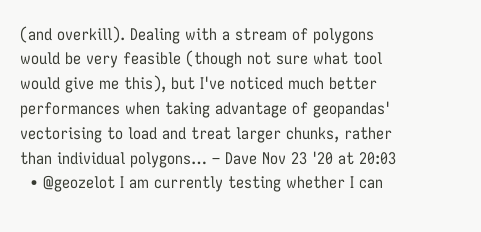(and overkill). Dealing with a stream of polygons would be very feasible (though not sure what tool would give me this), but I've noticed much better performances when taking advantage of geopandas' vectorising to load and treat larger chunks, rather than individual polygons… – Dave Nov 23 '20 at 20:03
  • @geozelot I am currently testing whether I can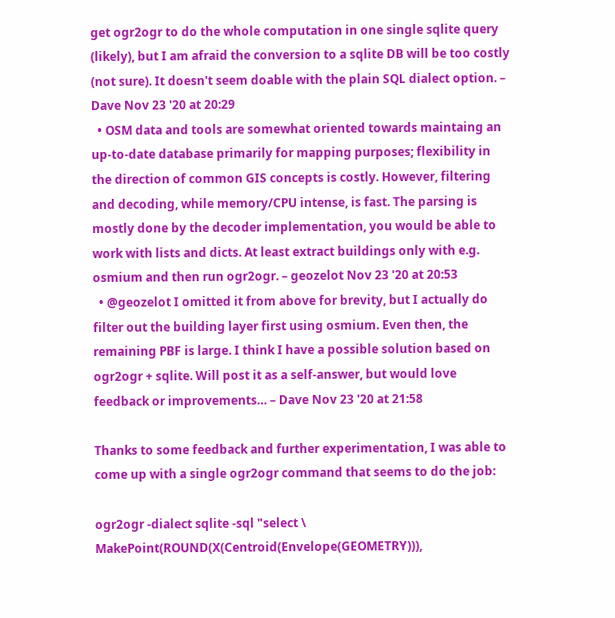get ogr2ogr to do the whole computation in one single sqlite query (likely), but I am afraid the conversion to a sqlite DB will be too costly (not sure). It doesn't seem doable with the plain SQL dialect option. – Dave Nov 23 '20 at 20:29
  • OSM data and tools are somewhat oriented towards maintaing an up-to-date database primarily for mapping purposes; flexibility in the direction of common GIS concepts is costly. However, filtering and decoding, while memory/CPU intense, is fast. The parsing is mostly done by the decoder implementation, you would be able to work with lists and dicts. At least extract buildings only with e.g. osmium and then run ogr2ogr. – geozelot Nov 23 '20 at 20:53
  • @geozelot I omitted it from above for brevity, but I actually do filter out the building layer first using osmium. Even then, the remaining PBF is large. I think I have a possible solution based on ogr2ogr + sqlite. Will post it as a self-answer, but would love feedback or improvements… – Dave Nov 23 '20 at 21:58

Thanks to some feedback and further experimentation, I was able to come up with a single ogr2ogr command that seems to do the job:

ogr2ogr -dialect sqlite -sql "select \
MakePoint(ROUND(X(Centroid(Envelope(GEOMETRY))),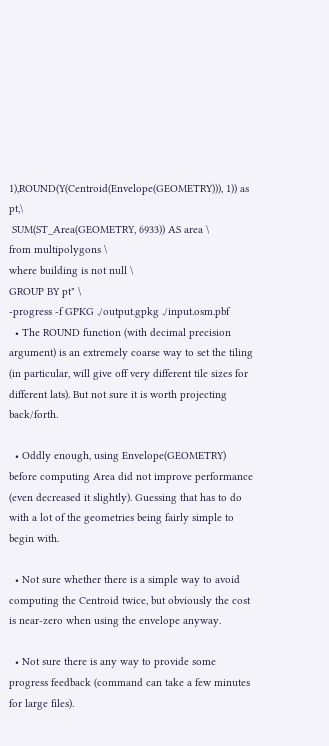1),ROUND(Y(Centroid(Envelope(GEOMETRY))), 1)) as pt,\
 SUM(ST_Area(GEOMETRY, 6933)) AS area \
from multipolygons \
where building is not null \
GROUP BY pt" \
-progress -f GPKG ./output.gpkg ./input.osm.pbf
  • The ROUND function (with decimal precision argument) is an extremely coarse way to set the tiling (in particular, will give off very different tile sizes for different lats). But not sure it is worth projecting back/forth.

  • Oddly enough, using Envelope(GEOMETRY) before computing Area did not improve performance (even decreased it slightly). Guessing that has to do with a lot of the geometries being fairly simple to begin with.

  • Not sure whether there is a simple way to avoid computing the Centroid twice, but obviously the cost is near-zero when using the envelope anyway.

  • Not sure there is any way to provide some progress feedback (command can take a few minutes for large files).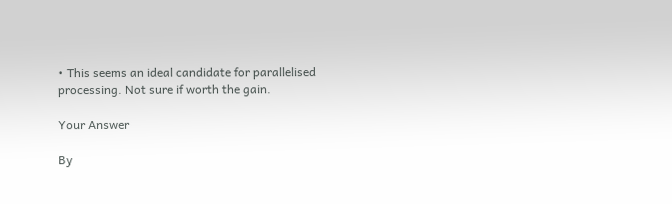• This seems an ideal candidate for parallelised processing. Not sure if worth the gain.

Your Answer

By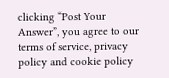clicking “Post Your Answer”, you agree to our terms of service, privacy policy and cookie policy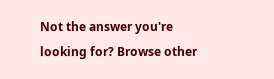Not the answer you're looking for? Browse other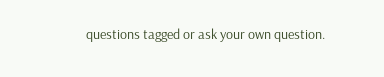questions tagged or ask your own question.